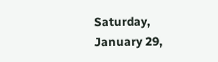Saturday, January 29,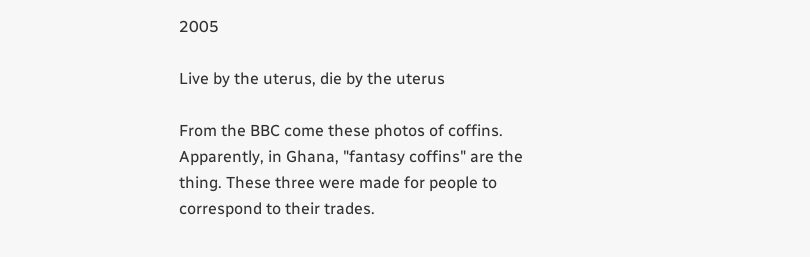2005

Live by the uterus, die by the uterus

From the BBC come these photos of coffins. Apparently, in Ghana, "fantasy coffins" are the thing. These three were made for people to correspond to their trades.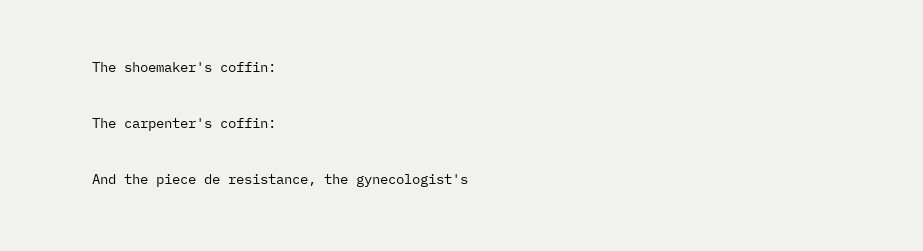The shoemaker's coffin:

The carpenter's coffin:

And the piece de resistance, the gynecologist's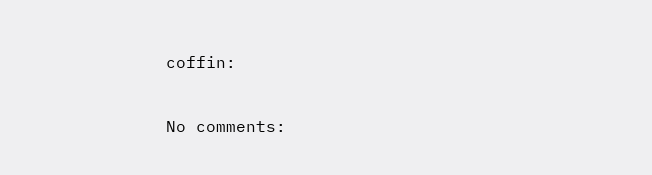coffin:

No comments: